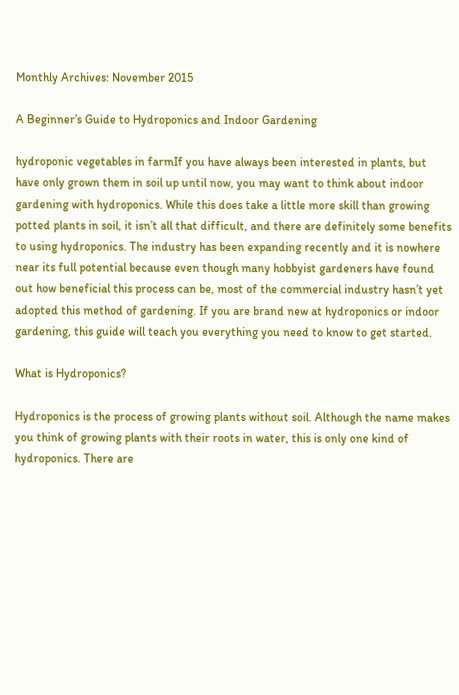Monthly Archives: November 2015

A Beginner’s Guide to Hydroponics and Indoor Gardening

hydroponic vegetables in farmIf you have always been interested in plants, but have only grown them in soil up until now, you may want to think about indoor gardening with hydroponics. While this does take a little more skill than growing potted plants in soil, it isn’t all that difficult, and there are definitely some benefits to using hydroponics. The industry has been expanding recently and it is nowhere near its full potential because even though many hobbyist gardeners have found out how beneficial this process can be, most of the commercial industry hasn’t yet adopted this method of gardening. If you are brand new at hydroponics or indoor gardening, this guide will teach you everything you need to know to get started.

What is Hydroponics?

Hydroponics is the process of growing plants without soil. Although the name makes you think of growing plants with their roots in water, this is only one kind of hydroponics. There are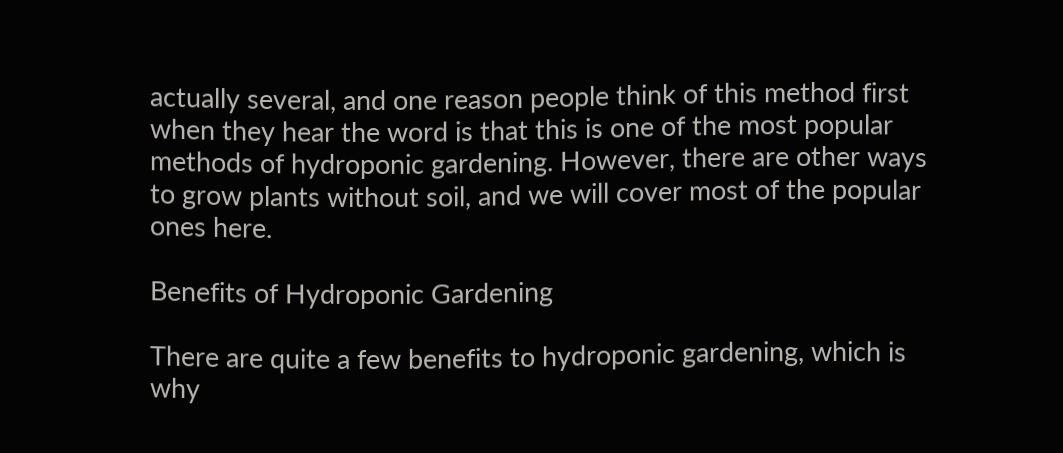actually several, and one reason people think of this method first when they hear the word is that this is one of the most popular methods of hydroponic gardening. However, there are other ways to grow plants without soil, and we will cover most of the popular ones here.

Benefits of Hydroponic Gardening

There are quite a few benefits to hydroponic gardening, which is why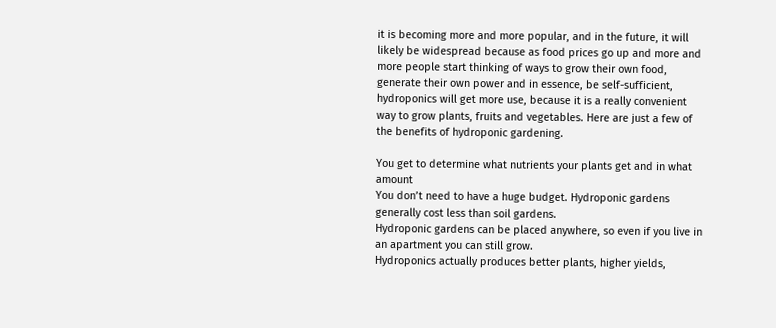it is becoming more and more popular, and in the future, it will likely be widespread because as food prices go up and more and more people start thinking of ways to grow their own food, generate their own power and in essence, be self-sufficient, hydroponics will get more use, because it is a really convenient way to grow plants, fruits and vegetables. Here are just a few of the benefits of hydroponic gardening.

You get to determine what nutrients your plants get and in what amount
You don’t need to have a huge budget. Hydroponic gardens generally cost less than soil gardens.
Hydroponic gardens can be placed anywhere, so even if you live in an apartment you can still grow.
Hydroponics actually produces better plants, higher yields,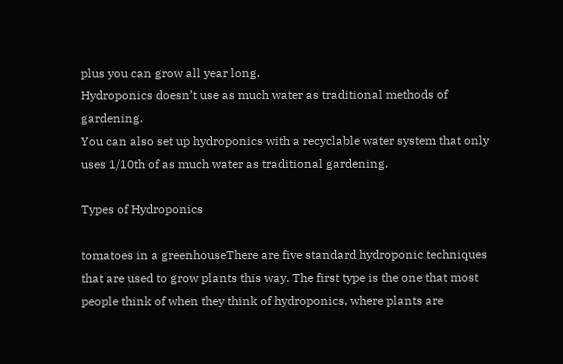plus you can grow all year long.
Hydroponics doesn’t use as much water as traditional methods of gardening.
You can also set up hydroponics with a recyclable water system that only uses 1/10th of as much water as traditional gardening.

Types of Hydroponics

tomatoes in a greenhouseThere are five standard hydroponic techniques that are used to grow plants this way. The first type is the one that most people think of when they think of hydroponics, where plants are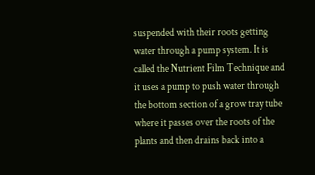suspended with their roots getting water through a pump system. It is called the Nutrient Film Technique and it uses a pump to push water through the bottom section of a grow tray tube where it passes over the roots of the plants and then drains back into a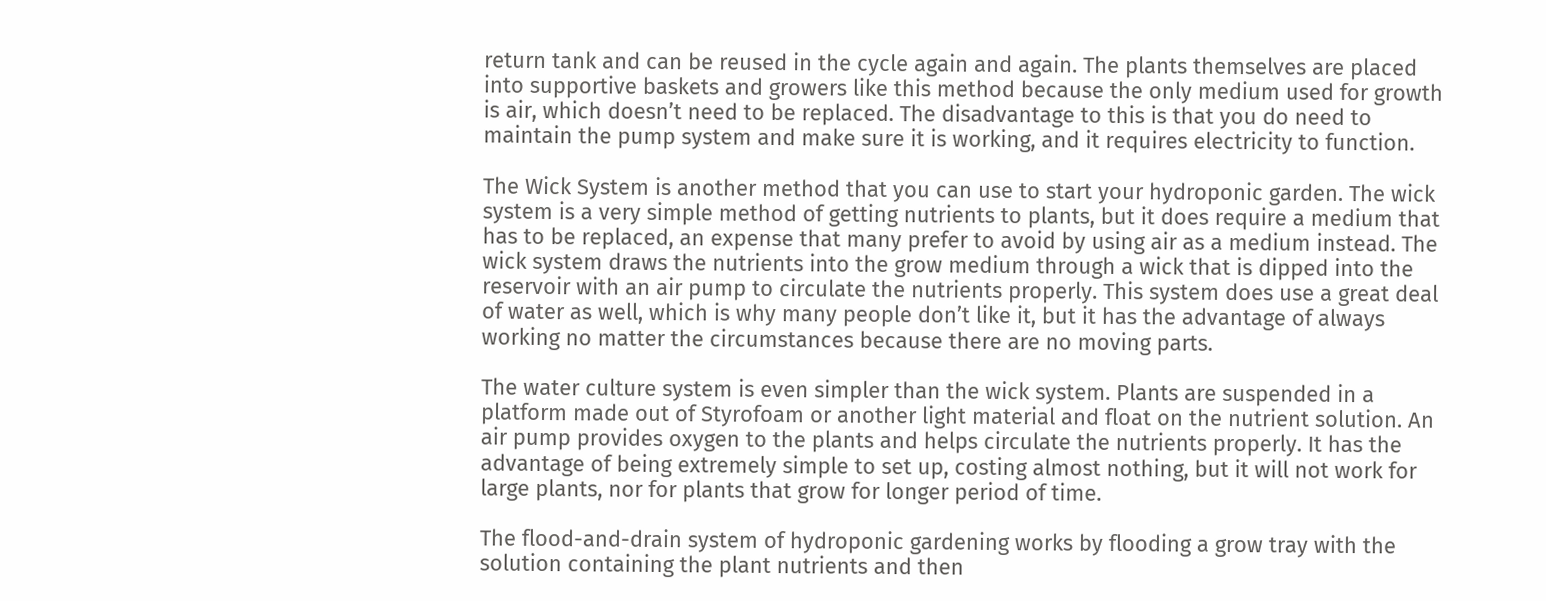return tank and can be reused in the cycle again and again. The plants themselves are placed into supportive baskets and growers like this method because the only medium used for growth is air, which doesn’t need to be replaced. The disadvantage to this is that you do need to maintain the pump system and make sure it is working, and it requires electricity to function.

The Wick System is another method that you can use to start your hydroponic garden. The wick system is a very simple method of getting nutrients to plants, but it does require a medium that has to be replaced, an expense that many prefer to avoid by using air as a medium instead. The wick system draws the nutrients into the grow medium through a wick that is dipped into the reservoir with an air pump to circulate the nutrients properly. This system does use a great deal of water as well, which is why many people don’t like it, but it has the advantage of always working no matter the circumstances because there are no moving parts.

The water culture system is even simpler than the wick system. Plants are suspended in a platform made out of Styrofoam or another light material and float on the nutrient solution. An air pump provides oxygen to the plants and helps circulate the nutrients properly. It has the advantage of being extremely simple to set up, costing almost nothing, but it will not work for large plants, nor for plants that grow for longer period of time.

The flood-and-drain system of hydroponic gardening works by flooding a grow tray with the solution containing the plant nutrients and then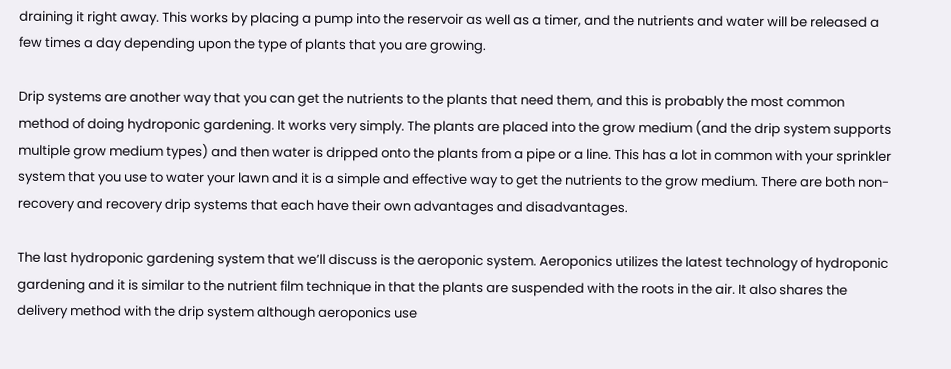draining it right away. This works by placing a pump into the reservoir as well as a timer, and the nutrients and water will be released a few times a day depending upon the type of plants that you are growing.

Drip systems are another way that you can get the nutrients to the plants that need them, and this is probably the most common method of doing hydroponic gardening. It works very simply. The plants are placed into the grow medium (and the drip system supports multiple grow medium types) and then water is dripped onto the plants from a pipe or a line. This has a lot in common with your sprinkler system that you use to water your lawn and it is a simple and effective way to get the nutrients to the grow medium. There are both non-recovery and recovery drip systems that each have their own advantages and disadvantages.

The last hydroponic gardening system that we’ll discuss is the aeroponic system. Aeroponics utilizes the latest technology of hydroponic gardening and it is similar to the nutrient film technique in that the plants are suspended with the roots in the air. It also shares the delivery method with the drip system although aeroponics use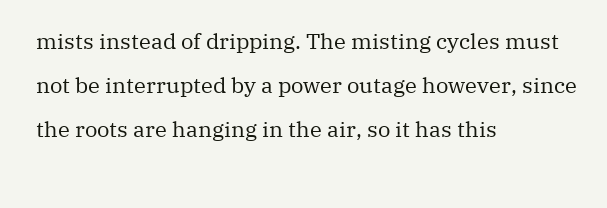mists instead of dripping. The misting cycles must not be interrupted by a power outage however, since the roots are hanging in the air, so it has this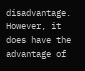disadvantage. However, it does have the advantage of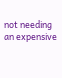not needing an expensive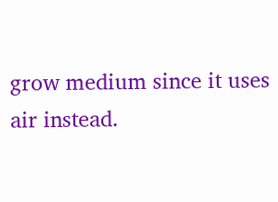grow medium since it uses air instead.